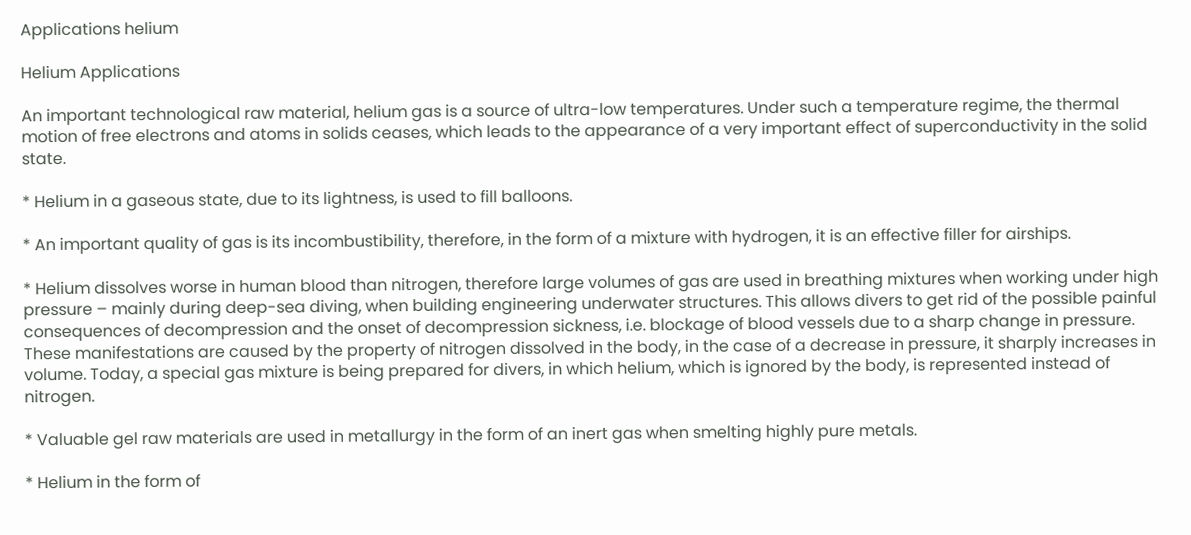Applications helium

Helium Applications

An important technological raw material, helium gas is a source of ultra-low temperatures. Under such a temperature regime, the thermal motion of free electrons and atoms in solids ceases, which leads to the appearance of a very important effect of superconductivity in the solid state.

* Helium in a gaseous state, due to its lightness, is used to fill balloons.

* An important quality of gas is its incombustibility, therefore, in the form of a mixture with hydrogen, it is an effective filler for airships.

* Helium dissolves worse in human blood than nitrogen, therefore large volumes of gas are used in breathing mixtures when working under high pressure – mainly during deep-sea diving, when building engineering underwater structures. This allows divers to get rid of the possible painful consequences of decompression and the onset of decompression sickness, i.e. blockage of blood vessels due to a sharp change in pressure. These manifestations are caused by the property of nitrogen dissolved in the body, in the case of a decrease in pressure, it sharply increases in volume. Today, a special gas mixture is being prepared for divers, in which helium, which is ignored by the body, is represented instead of nitrogen.

* Valuable gel raw materials are used in metallurgy in the form of an inert gas when smelting highly pure metals.

* Helium in the form of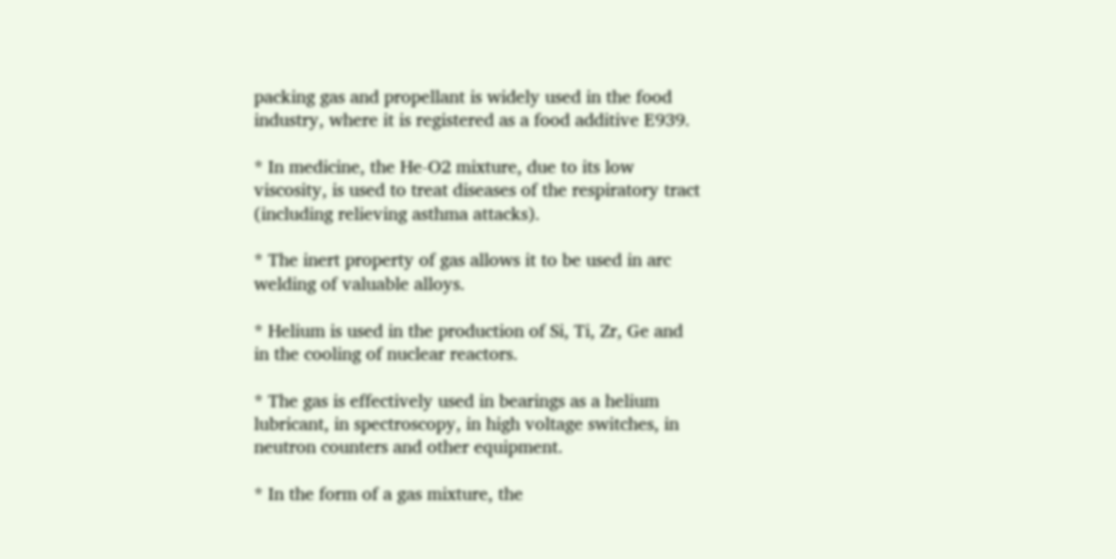packing gas and propellant is widely used in the food industry, where it is registered as a food additive E939.

* In medicine, the He-O2 mixture, due to its low viscosity, is used to treat diseases of the respiratory tract (including relieving asthma attacks).

* The inert property of gas allows it to be used in arc welding of valuable alloys.

* Helium is used in the production of Si, Ti, Zr, Ge and in the cooling of nuclear reactors.

* The gas is effectively used in bearings as a helium lubricant, in spectroscopy, in high voltage switches, in neutron counters and other equipment.

* In the form of a gas mixture, the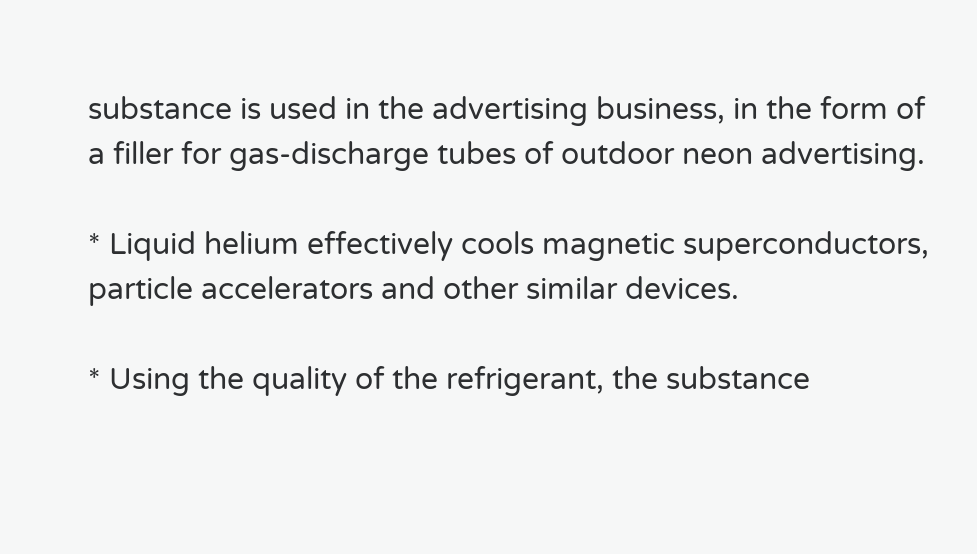substance is used in the advertising business, in the form of a filler for gas-discharge tubes of outdoor neon advertising.

* Liquid helium effectively cools magnetic superconductors, particle accelerators and other similar devices.

* Using the quality of the refrigerant, the substance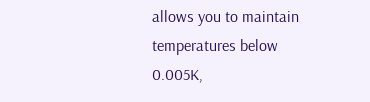allows you to maintain temperatures below 0.005K,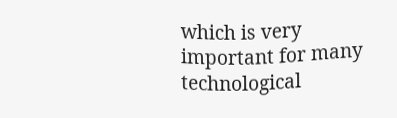which is very important for many technological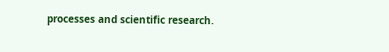processes and scientific research.